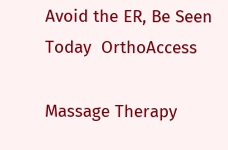Avoid the ER, Be Seen Today  OrthoAccess

Massage Therapy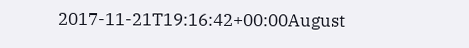2017-11-21T19:16:42+00:00August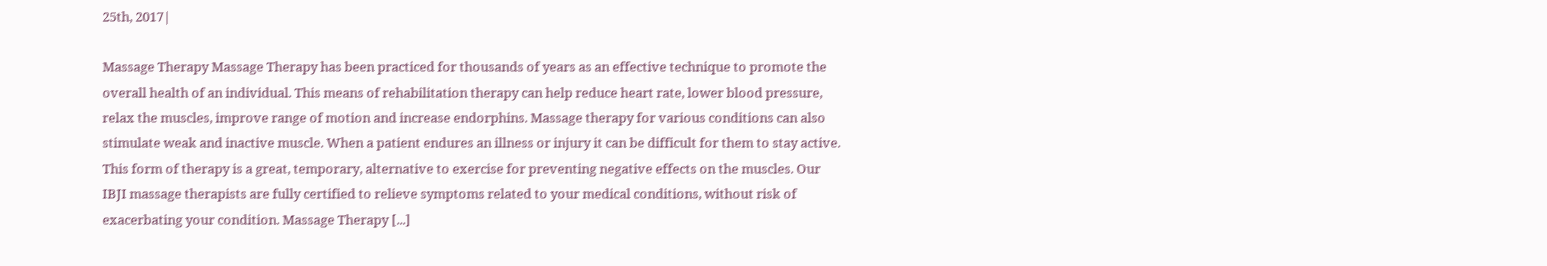25th, 2017|

Massage Therapy Massage Therapy has been practiced for thousands of years as an effective technique to promote the overall health of an individual. This means of rehabilitation therapy can help reduce heart rate, lower blood pressure, relax the muscles, improve range of motion and increase endorphins. Massage therapy for various conditions can also stimulate weak and inactive muscle. When a patient endures an illness or injury it can be difficult for them to stay active. This form of therapy is a great, temporary, alternative to exercise for preventing negative effects on the muscles. Our IBJI massage therapists are fully certified to relieve symptoms related to your medical conditions, without risk of exacerbating your condition. Massage Therapy [...]